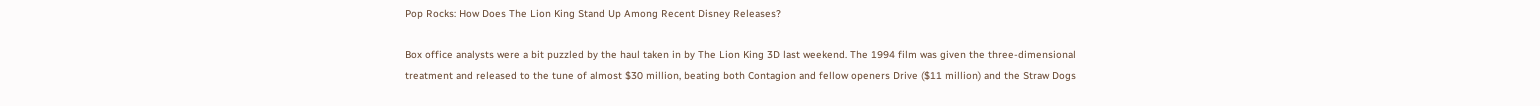Pop Rocks: How Does The Lion King Stand Up Among Recent Disney Releases?

Box office analysts were a bit puzzled by the haul taken in by The Lion King 3D last weekend. The 1994 film was given the three-dimensional treatment and released to the tune of almost $30 million, beating both Contagion and fellow openers Drive ($11 million) and the Straw Dogs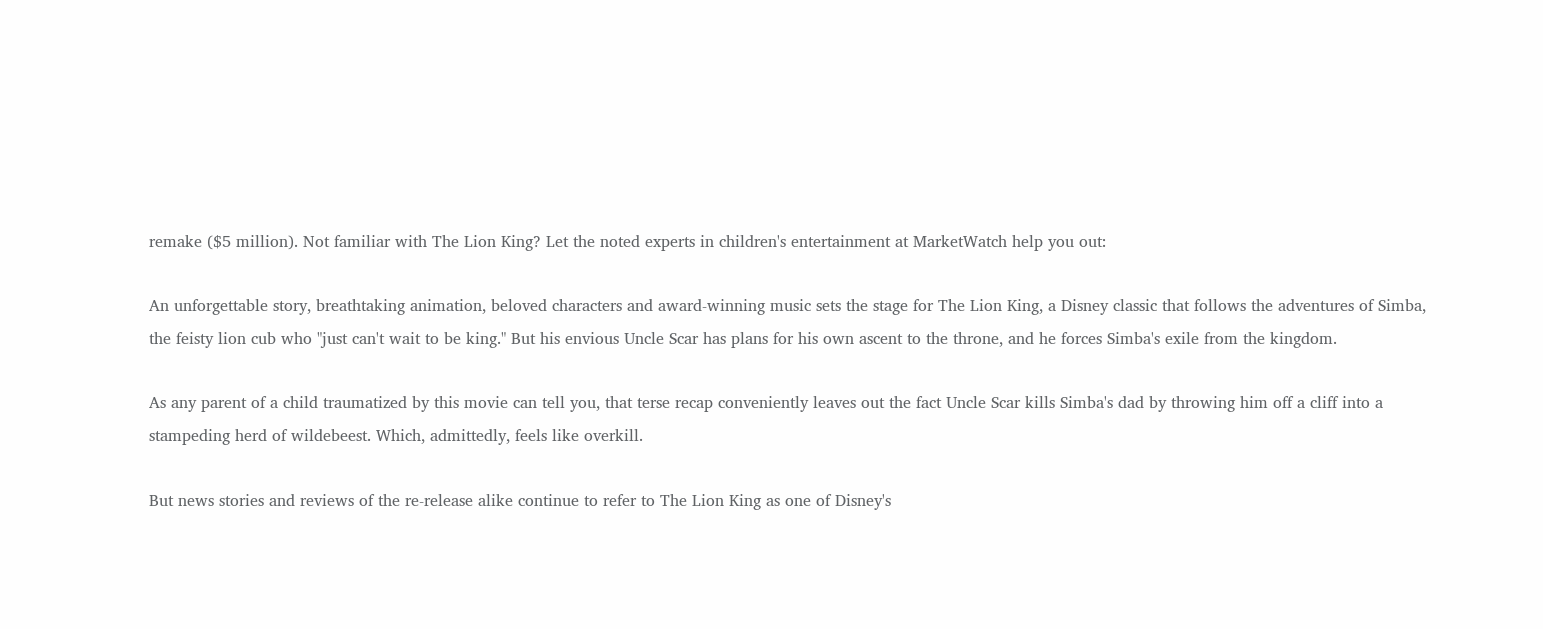remake ($5 million). Not familiar with The Lion King? Let the noted experts in children's entertainment at MarketWatch help you out:

An unforgettable story, breathtaking animation, beloved characters and award-winning music sets the stage for The Lion King, a Disney classic that follows the adventures of Simba, the feisty lion cub who "just can't wait to be king." But his envious Uncle Scar has plans for his own ascent to the throne, and he forces Simba's exile from the kingdom.

As any parent of a child traumatized by this movie can tell you, that terse recap conveniently leaves out the fact Uncle Scar kills Simba's dad by throwing him off a cliff into a stampeding herd of wildebeest. Which, admittedly, feels like overkill.

But news stories and reviews of the re-release alike continue to refer to The Lion King as one of Disney's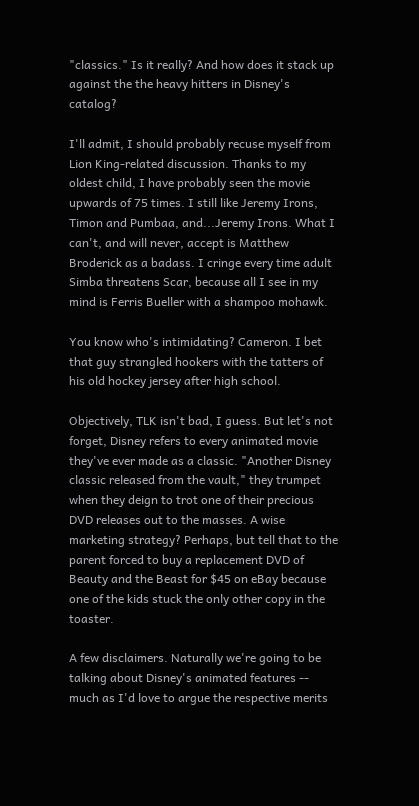"classics." Is it really? And how does it stack up against the the heavy hitters in Disney's catalog?

I'll admit, I should probably recuse myself from Lion King-related discussion. Thanks to my oldest child, I have probably seen the movie upwards of 75 times. I still like Jeremy Irons, Timon and Pumbaa, and...Jeremy Irons. What I can't, and will never, accept is Matthew Broderick as a badass. I cringe every time adult Simba threatens Scar, because all I see in my mind is Ferris Bueller with a shampoo mohawk.

You know who's intimidating? Cameron. I bet that guy strangled hookers with the tatters of his old hockey jersey after high school.

Objectively, TLK isn't bad, I guess. But let's not forget, Disney refers to every animated movie they've ever made as a classic. "Another Disney classic released from the vault," they trumpet when they deign to trot one of their precious DVD releases out to the masses. A wise marketing strategy? Perhaps, but tell that to the parent forced to buy a replacement DVD of Beauty and the Beast for $45 on eBay because one of the kids stuck the only other copy in the toaster.

A few disclaimers. Naturally we're going to be talking about Disney's animated features -- much as I'd love to argue the respective merits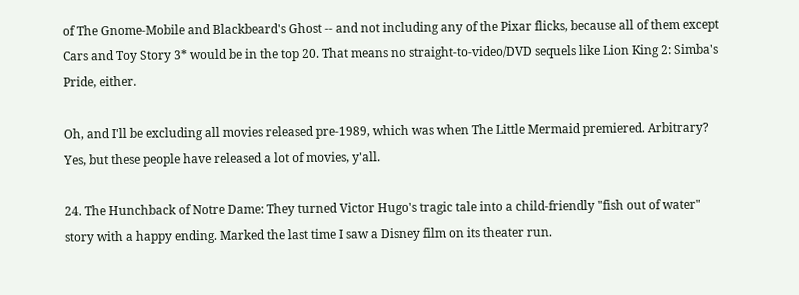of The Gnome-Mobile and Blackbeard's Ghost -- and not including any of the Pixar flicks, because all of them except Cars and Toy Story 3* would be in the top 20. That means no straight-to-video/DVD sequels like Lion King 2: Simba's Pride, either.

Oh, and I'll be excluding all movies released pre-1989, which was when The Little Mermaid premiered. Arbitrary? Yes, but these people have released a lot of movies, y'all.

24. The Hunchback of Notre Dame: They turned Victor Hugo's tragic tale into a child-friendly "fish out of water" story with a happy ending. Marked the last time I saw a Disney film on its theater run.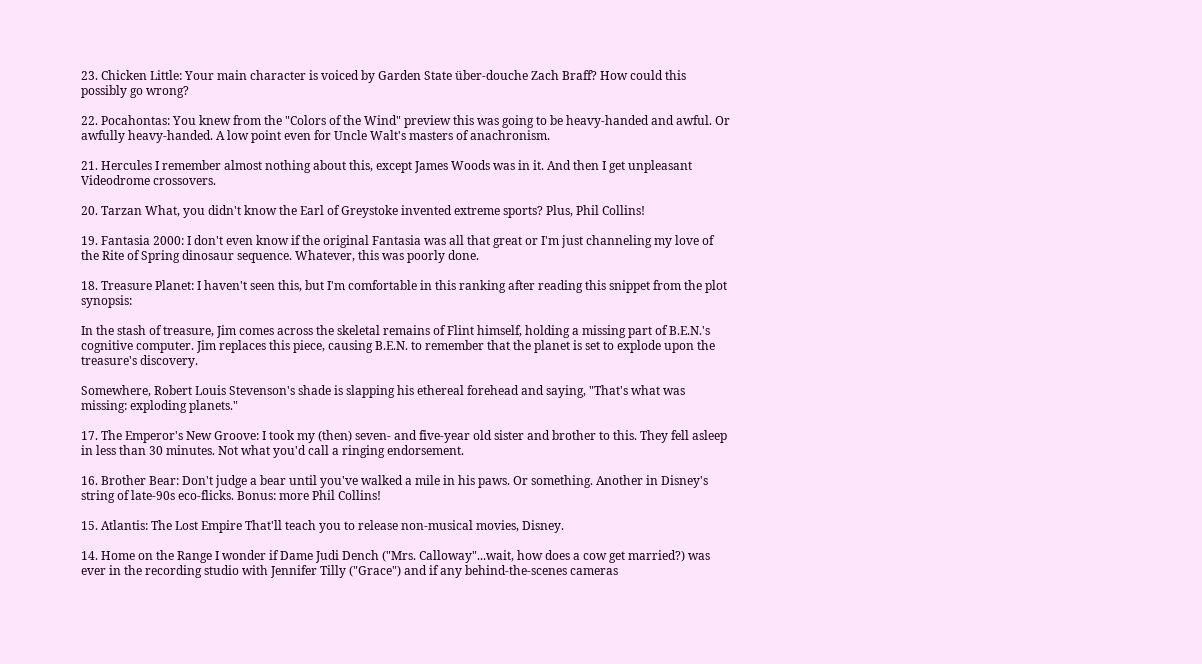23. Chicken Little: Your main character is voiced by Garden State über-douche Zach Braff? How could this possibly go wrong?

22. Pocahontas: You knew from the "Colors of the Wind" preview this was going to be heavy-handed and awful. Or awfully heavy-handed. A low point even for Uncle Walt's masters of anachronism.

21. Hercules I remember almost nothing about this, except James Woods was in it. And then I get unpleasant Videodrome crossovers.

20. Tarzan What, you didn't know the Earl of Greystoke invented extreme sports? Plus, Phil Collins!

19. Fantasia 2000: I don't even know if the original Fantasia was all that great or I'm just channeling my love of the Rite of Spring dinosaur sequence. Whatever, this was poorly done.

18. Treasure Planet: I haven't seen this, but I'm comfortable in this ranking after reading this snippet from the plot synopsis:

In the stash of treasure, Jim comes across the skeletal remains of Flint himself, holding a missing part of B.E.N.'s cognitive computer. Jim replaces this piece, causing B.E.N. to remember that the planet is set to explode upon the treasure's discovery.

Somewhere, Robert Louis Stevenson's shade is slapping his ethereal forehead and saying, "That's what was missing: exploding planets."

17. The Emperor's New Groove: I took my (then) seven- and five-year old sister and brother to this. They fell asleep in less than 30 minutes. Not what you'd call a ringing endorsement.

16. Brother Bear: Don't judge a bear until you've walked a mile in his paws. Or something. Another in Disney's string of late-90s eco-flicks. Bonus: more Phil Collins!

15. Atlantis: The Lost Empire That'll teach you to release non-musical movies, Disney.

14. Home on the Range I wonder if Dame Judi Dench ("Mrs. Calloway"...wait, how does a cow get married?) was ever in the recording studio with Jennifer Tilly ("Grace") and if any behind-the-scenes cameras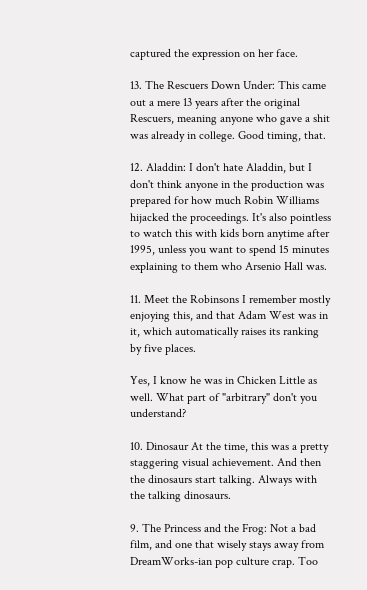captured the expression on her face.

13. The Rescuers Down Under: This came out a mere 13 years after the original Rescuers, meaning anyone who gave a shit was already in college. Good timing, that.

12. Aladdin: I don't hate Aladdin, but I don't think anyone in the production was prepared for how much Robin Williams hijacked the proceedings. It's also pointless to watch this with kids born anytime after 1995, unless you want to spend 15 minutes explaining to them who Arsenio Hall was.

11. Meet the Robinsons I remember mostly enjoying this, and that Adam West was in it, which automatically raises its ranking by five places.

Yes, I know he was in Chicken Little as well. What part of "arbitrary" don't you understand?

10. Dinosaur At the time, this was a pretty staggering visual achievement. And then the dinosaurs start talking. Always with the talking dinosaurs.

9. The Princess and the Frog: Not a bad film, and one that wisely stays away from DreamWorks-ian pop culture crap. Too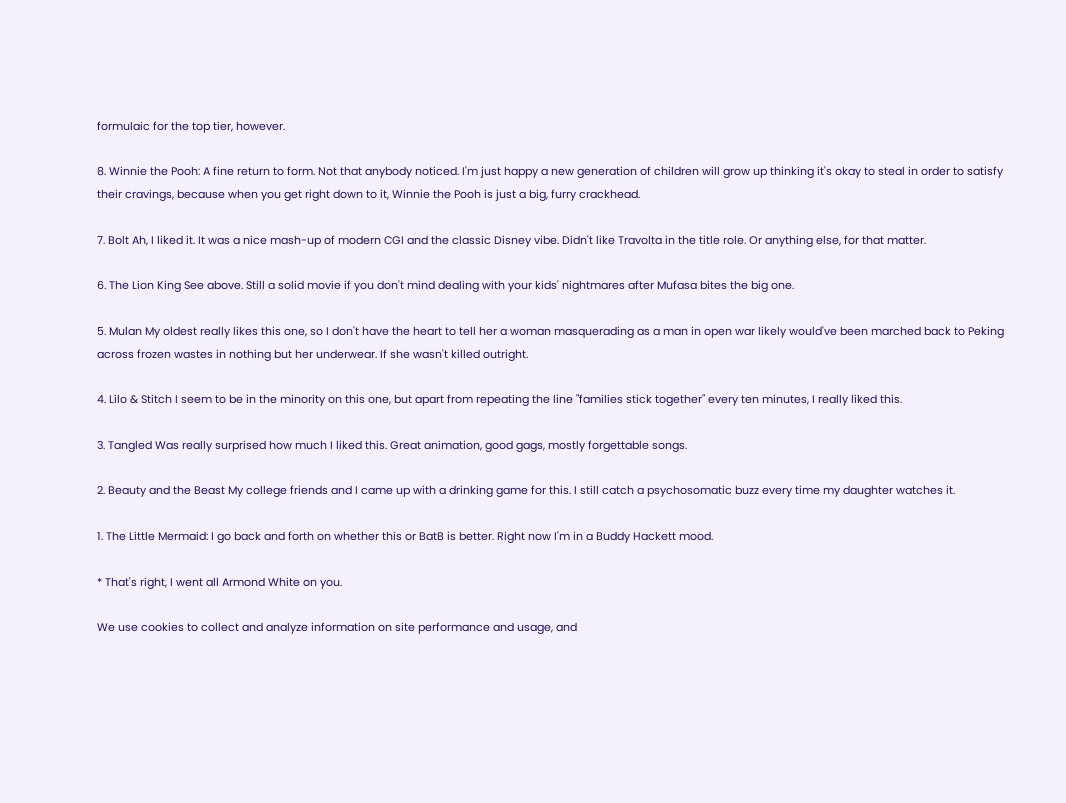formulaic for the top tier, however.

8. Winnie the Pooh: A fine return to form. Not that anybody noticed. I'm just happy a new generation of children will grow up thinking it's okay to steal in order to satisfy their cravings, because when you get right down to it, Winnie the Pooh is just a big, furry crackhead.

7. Bolt Ah, I liked it. It was a nice mash-up of modern CGI and the classic Disney vibe. Didn't like Travolta in the title role. Or anything else, for that matter.

6. The Lion King See above. Still a solid movie if you don't mind dealing with your kids' nightmares after Mufasa bites the big one.

5. Mulan My oldest really likes this one, so I don't have the heart to tell her a woman masquerading as a man in open war likely would've been marched back to Peking across frozen wastes in nothing but her underwear. If she wasn't killed outright.

4. Lilo & Stitch I seem to be in the minority on this one, but apart from repeating the line "families stick together" every ten minutes, I really liked this.

3. Tangled Was really surprised how much I liked this. Great animation, good gags, mostly forgettable songs.

2. Beauty and the Beast My college friends and I came up with a drinking game for this. I still catch a psychosomatic buzz every time my daughter watches it.

1. The Little Mermaid: I go back and forth on whether this or BatB is better. Right now I'm in a Buddy Hackett mood.

* That's right, I went all Armond White on you.

We use cookies to collect and analyze information on site performance and usage, and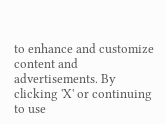to enhance and customize content and advertisements. By clicking 'X' or continuing to use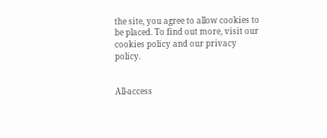the site, you agree to allow cookies to be placed. To find out more, visit our cookies policy and our privacy policy.


All-access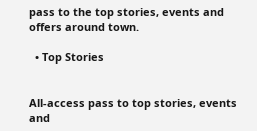pass to the top stories, events and offers around town.

  • Top Stories


All-access pass to top stories, events and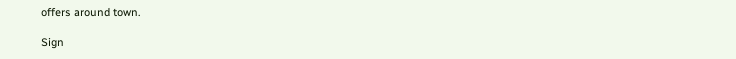offers around town.

Sign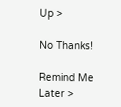Up >

No Thanks!

Remind Me Later >